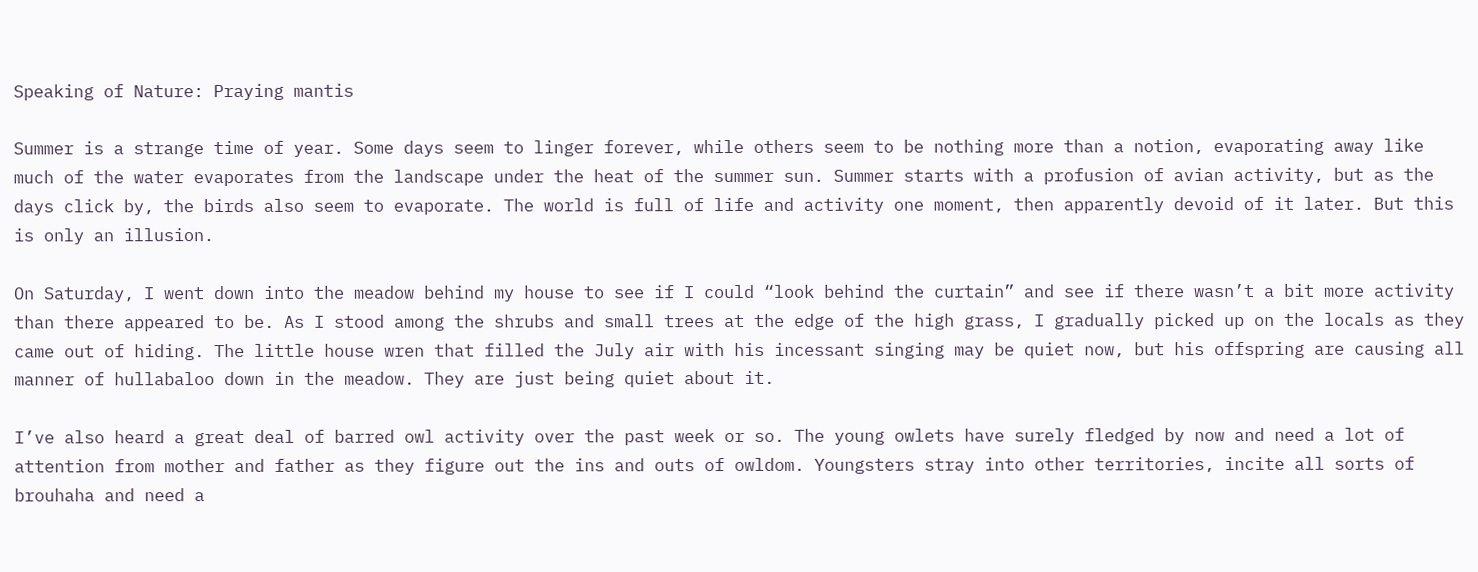Speaking of Nature: Praying mantis

Summer is a strange time of year. Some days seem to linger forever, while others seem to be nothing more than a notion, evaporating away like much of the water evaporates from the landscape under the heat of the summer sun. Summer starts with a profusion of avian activity, but as the days click by, the birds also seem to evaporate. The world is full of life and activity one moment, then apparently devoid of it later. But this is only an illusion.

On Saturday, I went down into the meadow behind my house to see if I could “look behind the curtain” and see if there wasn’t a bit more activity than there appeared to be. As I stood among the shrubs and small trees at the edge of the high grass, I gradually picked up on the locals as they came out of hiding. The little house wren that filled the July air with his incessant singing may be quiet now, but his offspring are causing all manner of hullabaloo down in the meadow. They are just being quiet about it.

I’ve also heard a great deal of barred owl activity over the past week or so. The young owlets have surely fledged by now and need a lot of attention from mother and father as they figure out the ins and outs of owldom. Youngsters stray into other territories, incite all sorts of brouhaha and need a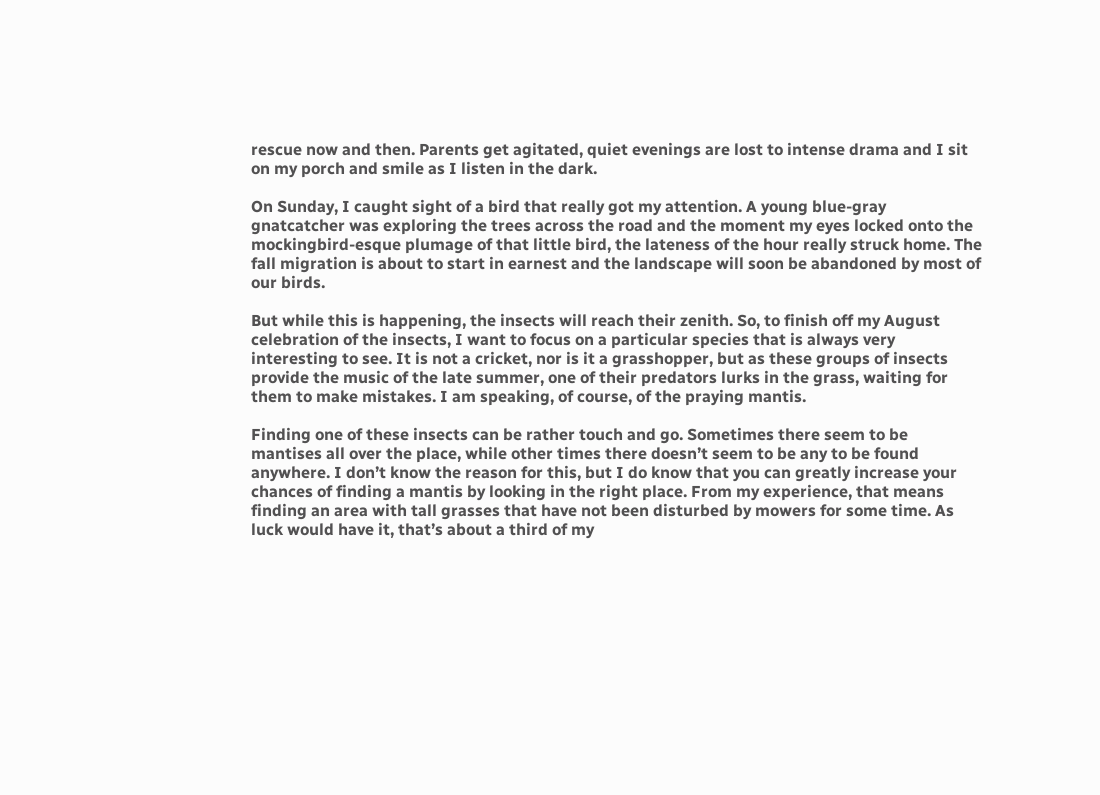rescue now and then. Parents get agitated, quiet evenings are lost to intense drama and I sit on my porch and smile as I listen in the dark.

On Sunday, I caught sight of a bird that really got my attention. A young blue-gray gnatcatcher was exploring the trees across the road and the moment my eyes locked onto the mockingbird-esque plumage of that little bird, the lateness of the hour really struck home. The fall migration is about to start in earnest and the landscape will soon be abandoned by most of our birds.

But while this is happening, the insects will reach their zenith. So, to finish off my August celebration of the insects, I want to focus on a particular species that is always very interesting to see. It is not a cricket, nor is it a grasshopper, but as these groups of insects provide the music of the late summer, one of their predators lurks in the grass, waiting for them to make mistakes. I am speaking, of course, of the praying mantis.

Finding one of these insects can be rather touch and go. Sometimes there seem to be mantises all over the place, while other times there doesn’t seem to be any to be found anywhere. I don’t know the reason for this, but I do know that you can greatly increase your chances of finding a mantis by looking in the right place. From my experience, that means finding an area with tall grasses that have not been disturbed by mowers for some time. As luck would have it, that’s about a third of my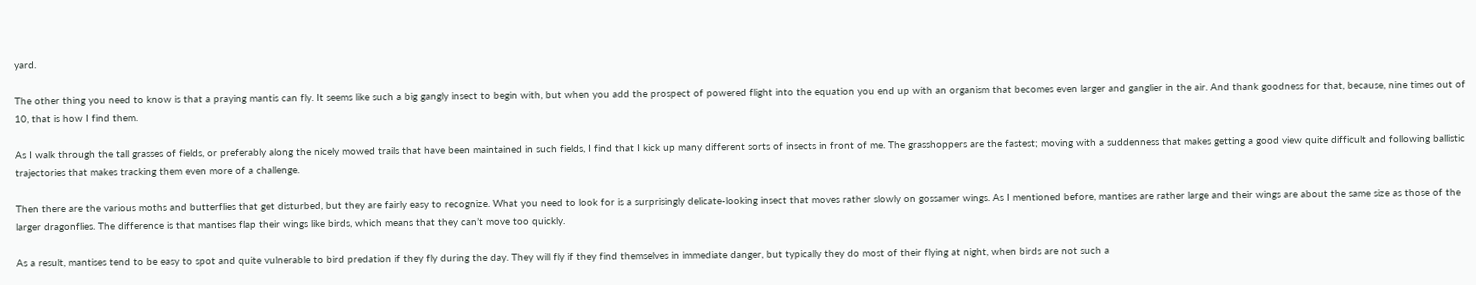yard.

The other thing you need to know is that a praying mantis can fly. It seems like such a big gangly insect to begin with, but when you add the prospect of powered flight into the equation you end up with an organism that becomes even larger and ganglier in the air. And thank goodness for that, because, nine times out of 10, that is how I find them.

As I walk through the tall grasses of fields, or preferably along the nicely mowed trails that have been maintained in such fields, I find that I kick up many different sorts of insects in front of me. The grasshoppers are the fastest; moving with a suddenness that makes getting a good view quite difficult and following ballistic trajectories that makes tracking them even more of a challenge.

Then there are the various moths and butterflies that get disturbed, but they are fairly easy to recognize. What you need to look for is a surprisingly delicate-looking insect that moves rather slowly on gossamer wings. As I mentioned before, mantises are rather large and their wings are about the same size as those of the larger dragonflies. The difference is that mantises flap their wings like birds, which means that they can’t move too quickly.

As a result, mantises tend to be easy to spot and quite vulnerable to bird predation if they fly during the day. They will fly if they find themselves in immediate danger, but typically they do most of their flying at night, when birds are not such a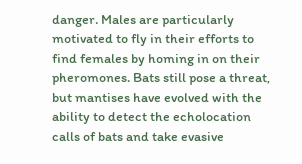danger. Males are particularly motivated to fly in their efforts to find females by homing in on their pheromones. Bats still pose a threat, but mantises have evolved with the ability to detect the echolocation calls of bats and take evasive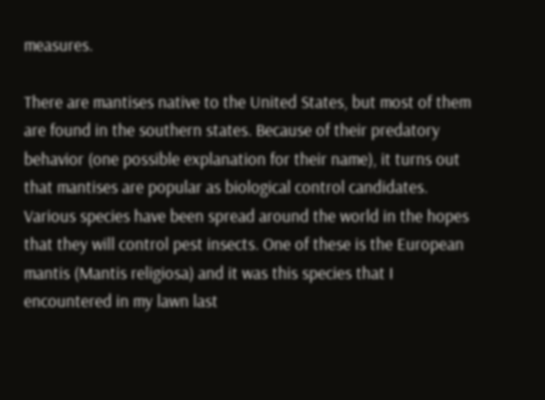measures.

There are mantises native to the United States, but most of them are found in the southern states. Because of their predatory behavior (one possible explanation for their name), it turns out that mantises are popular as biological control candidates. Various species have been spread around the world in the hopes that they will control pest insects. One of these is the European mantis (Mantis religiosa) and it was this species that I encountered in my lawn last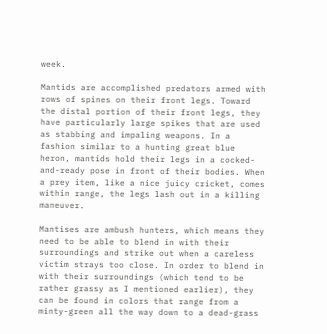week.

Mantids are accomplished predators armed with rows of spines on their front legs. Toward the distal portion of their front legs, they have particularly large spikes that are used as stabbing and impaling weapons. In a fashion similar to a hunting great blue heron, mantids hold their legs in a cocked-and-ready pose in front of their bodies. When a prey item, like a nice juicy cricket, comes within range, the legs lash out in a killing maneuver.

Mantises are ambush hunters, which means they need to be able to blend in with their surroundings and strike out when a careless victim strays too close. In order to blend in with their surroundings (which tend to be rather grassy as I mentioned earlier), they can be found in colors that range from a minty-green all the way down to a dead-grass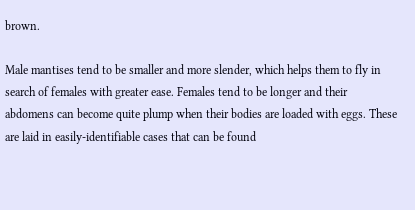brown.

Male mantises tend to be smaller and more slender, which helps them to fly in search of females with greater ease. Females tend to be longer and their abdomens can become quite plump when their bodies are loaded with eggs. These are laid in easily-identifiable cases that can be found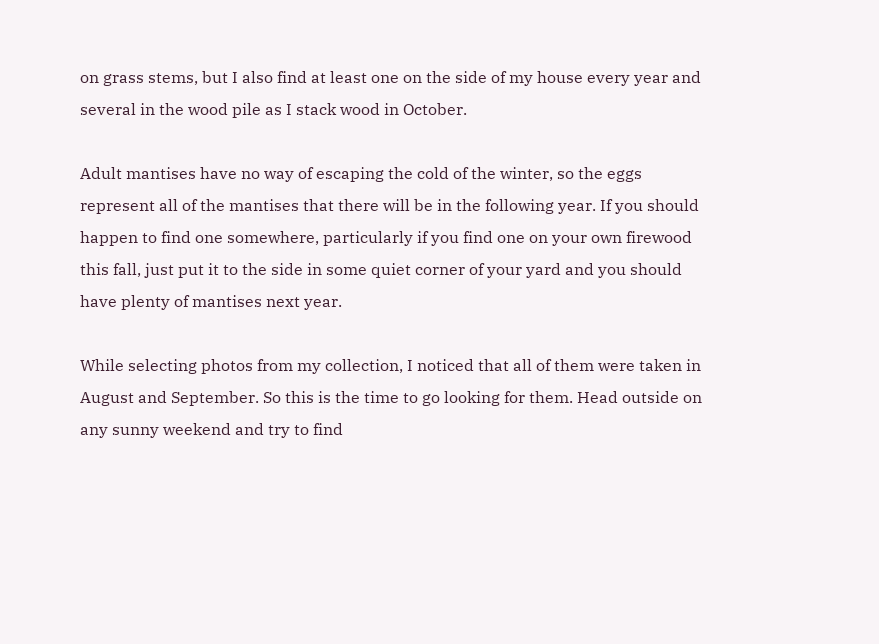on grass stems, but I also find at least one on the side of my house every year and several in the wood pile as I stack wood in October.

Adult mantises have no way of escaping the cold of the winter, so the eggs represent all of the mantises that there will be in the following year. If you should happen to find one somewhere, particularly if you find one on your own firewood this fall, just put it to the side in some quiet corner of your yard and you should have plenty of mantises next year.

While selecting photos from my collection, I noticed that all of them were taken in August and September. So this is the time to go looking for them. Head outside on any sunny weekend and try to find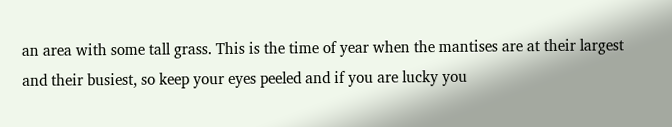an area with some tall grass. This is the time of year when the mantises are at their largest and their busiest, so keep your eyes peeled and if you are lucky you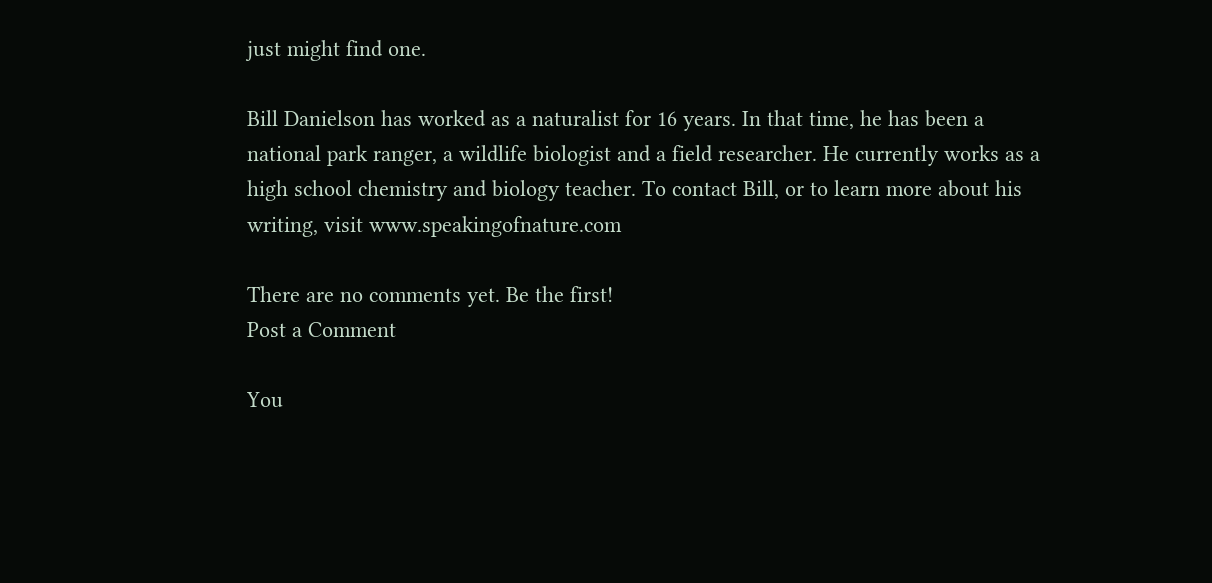just might find one.

Bill Danielson has worked as a naturalist for 16 years. In that time, he has been a national park ranger, a wildlife biologist and a field researcher. He currently works as a high school chemistry and biology teacher. To contact Bill, or to learn more about his writing, visit www.speakingofnature.com

There are no comments yet. Be the first!
Post a Comment

You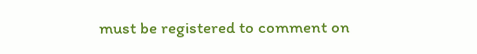must be registered to comment on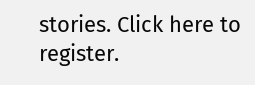stories. Click here to register.